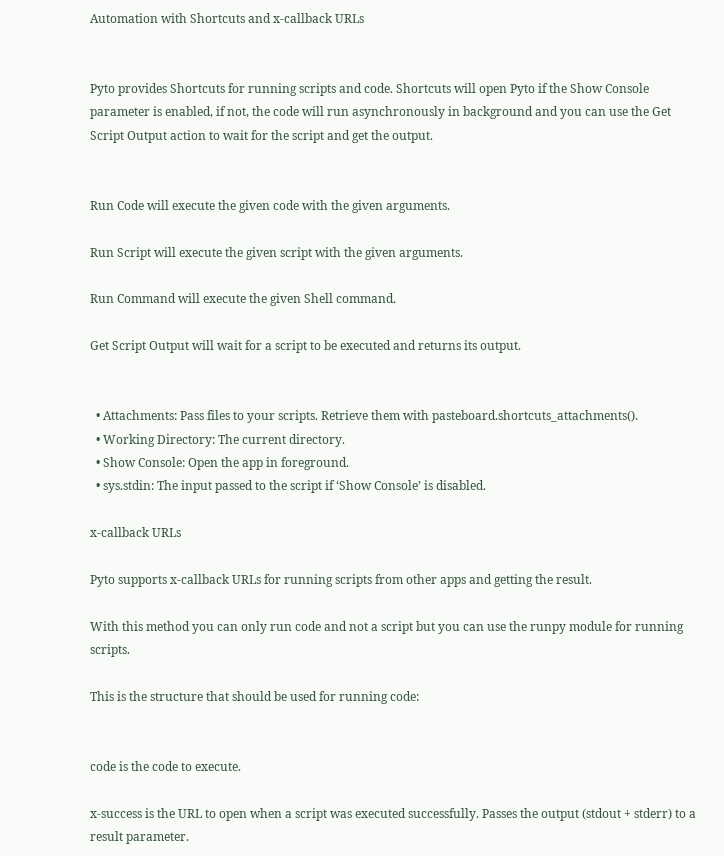Automation with Shortcuts and x-callback URLs


Pyto provides Shortcuts for running scripts and code. Shortcuts will open Pyto if the Show Console parameter is enabled, if not, the code will run asynchronously in background and you can use the Get Script Output action to wait for the script and get the output.


Run Code will execute the given code with the given arguments.

Run Script will execute the given script with the given arguments.

Run Command will execute the given Shell command.

Get Script Output will wait for a script to be executed and returns its output.


  • Attachments: Pass files to your scripts. Retrieve them with pasteboard.shortcuts_attachments().
  • Working Directory: The current directory.
  • Show Console: Open the app in foreground.
  • sys.stdin: The input passed to the script if ‘Show Console’ is disabled.

x-callback URLs

Pyto supports x-callback URLs for running scripts from other apps and getting the result.

With this method you can only run code and not a script but you can use the runpy module for running scripts.

This is the structure that should be used for running code:


code is the code to execute.

x-success is the URL to open when a script was executed successfully. Passes the output (stdout + stderr) to a result parameter.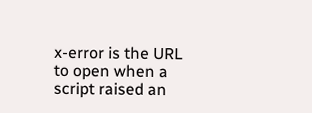x-error is the URL to open when a script raised an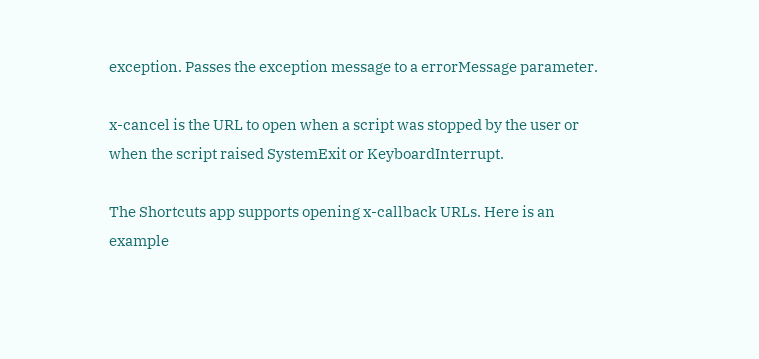exception. Passes the exception message to a errorMessage parameter.

x-cancel is the URL to open when a script was stopped by the user or when the script raised SystemExit or KeyboardInterrupt.

The Shortcuts app supports opening x-callback URLs. Here is an example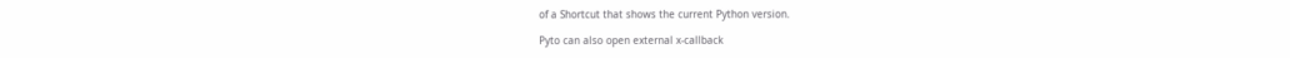of a Shortcut that shows the current Python version.

Pyto can also open external x-callback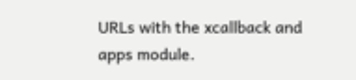URLs with the xcallback and apps module.